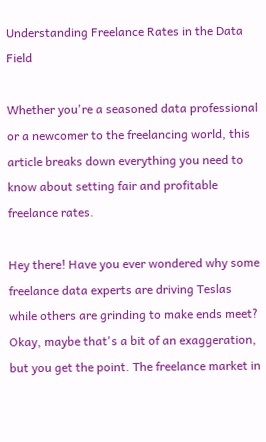Understanding Freelance Rates in the Data Field

Whether you're a seasoned data professional or a newcomer to the freelancing world, this article breaks down everything you need to know about setting fair and profitable freelance rates.

Hey there! Have you ever wondered why some freelance data experts are driving Teslas while others are grinding to make ends meet? Okay, maybe that's a bit of an exaggeration, but you get the point. The freelance market in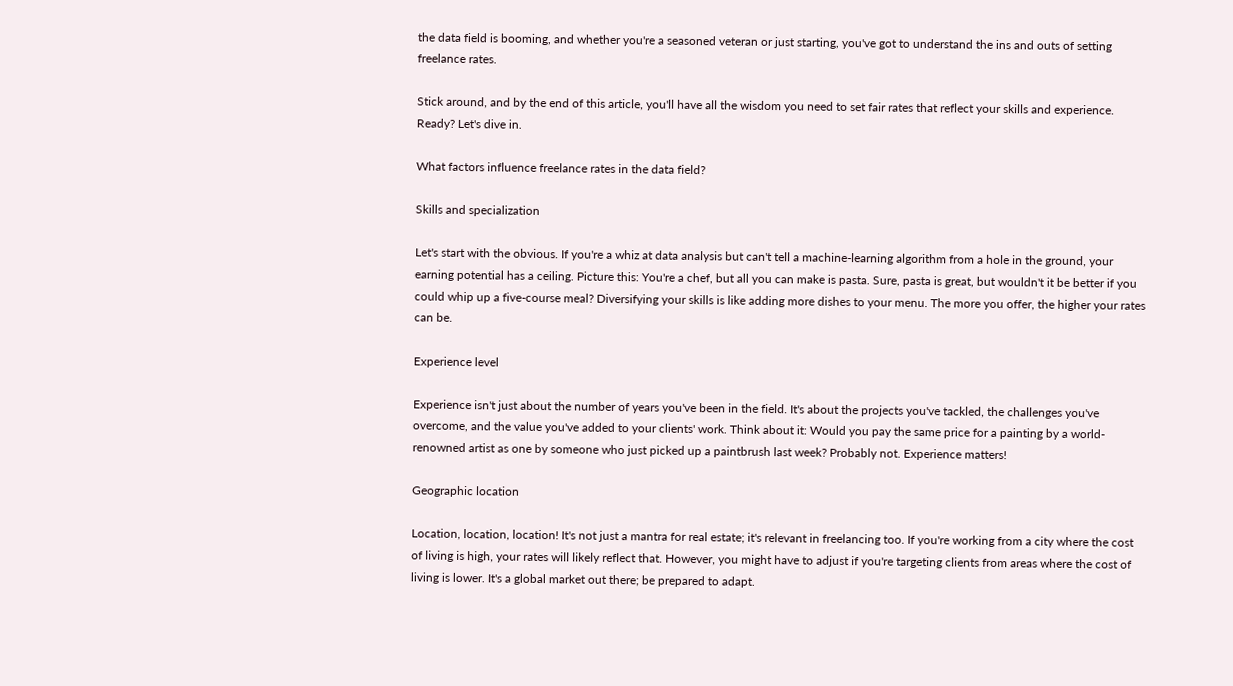the data field is booming, and whether you're a seasoned veteran or just starting, you've got to understand the ins and outs of setting freelance rates.

Stick around, and by the end of this article, you'll have all the wisdom you need to set fair rates that reflect your skills and experience. Ready? Let's dive in.

What factors influence freelance rates in the data field?

Skills and specialization

Let's start with the obvious. If you're a whiz at data analysis but can't tell a machine-learning algorithm from a hole in the ground, your earning potential has a ceiling. Picture this: You're a chef, but all you can make is pasta. Sure, pasta is great, but wouldn't it be better if you could whip up a five-course meal? Diversifying your skills is like adding more dishes to your menu. The more you offer, the higher your rates can be.

Experience level

Experience isn't just about the number of years you've been in the field. It's about the projects you've tackled, the challenges you've overcome, and the value you've added to your clients' work. Think about it: Would you pay the same price for a painting by a world-renowned artist as one by someone who just picked up a paintbrush last week? Probably not. Experience matters!

Geographic location

Location, location, location! It's not just a mantra for real estate; it's relevant in freelancing too. If you're working from a city where the cost of living is high, your rates will likely reflect that. However, you might have to adjust if you're targeting clients from areas where the cost of living is lower. It's a global market out there; be prepared to adapt.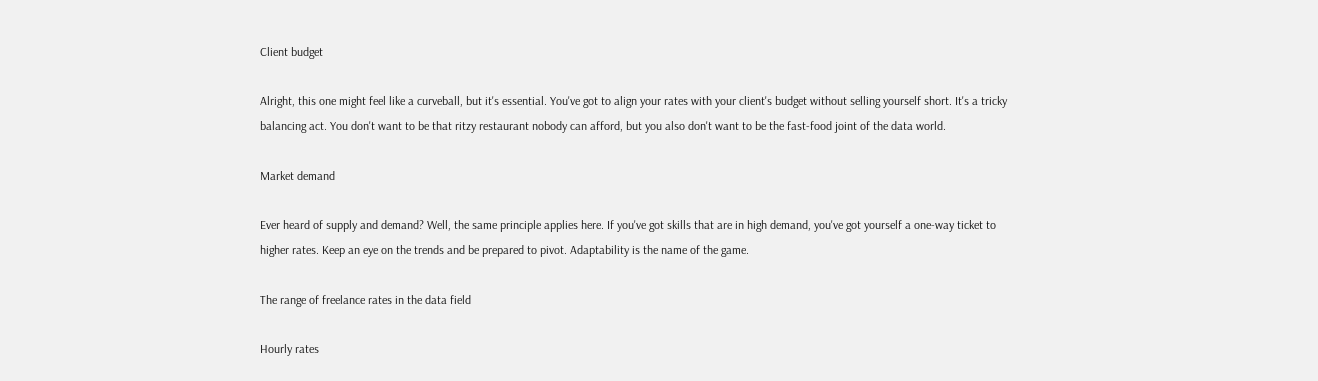Client budget

Alright, this one might feel like a curveball, but it's essential. You've got to align your rates with your client's budget without selling yourself short. It's a tricky balancing act. You don't want to be that ritzy restaurant nobody can afford, but you also don't want to be the fast-food joint of the data world.

Market demand

Ever heard of supply and demand? Well, the same principle applies here. If you've got skills that are in high demand, you've got yourself a one-way ticket to higher rates. Keep an eye on the trends and be prepared to pivot. Adaptability is the name of the game.

The range of freelance rates in the data field

Hourly rates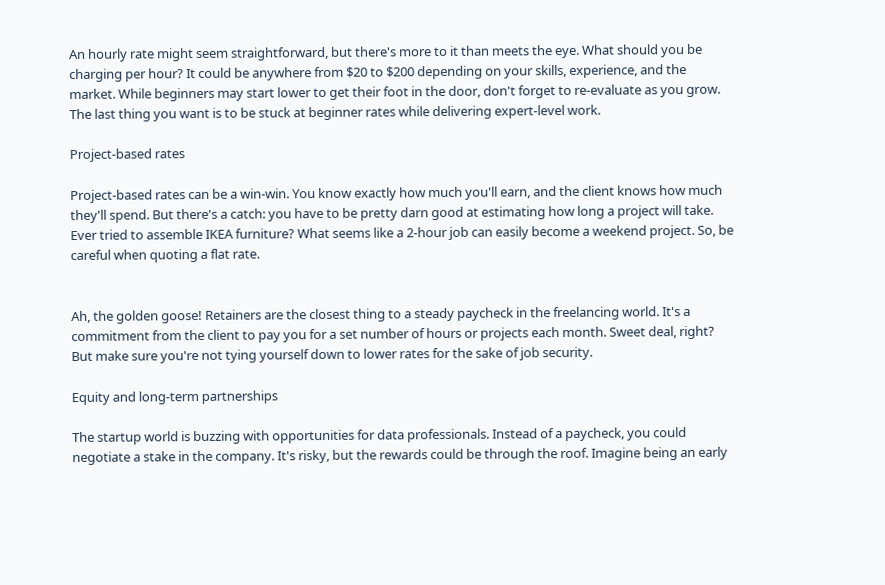An hourly rate might seem straightforward, but there's more to it than meets the eye. What should you be charging per hour? It could be anywhere from $20 to $200 depending on your skills, experience, and the market. While beginners may start lower to get their foot in the door, don't forget to re-evaluate as you grow. The last thing you want is to be stuck at beginner rates while delivering expert-level work.

Project-based rates

Project-based rates can be a win-win. You know exactly how much you'll earn, and the client knows how much they'll spend. But there's a catch: you have to be pretty darn good at estimating how long a project will take. Ever tried to assemble IKEA furniture? What seems like a 2-hour job can easily become a weekend project. So, be careful when quoting a flat rate.


Ah, the golden goose! Retainers are the closest thing to a steady paycheck in the freelancing world. It's a commitment from the client to pay you for a set number of hours or projects each month. Sweet deal, right? But make sure you're not tying yourself down to lower rates for the sake of job security.

Equity and long-term partnerships

The startup world is buzzing with opportunities for data professionals. Instead of a paycheck, you could negotiate a stake in the company. It's risky, but the rewards could be through the roof. Imagine being an early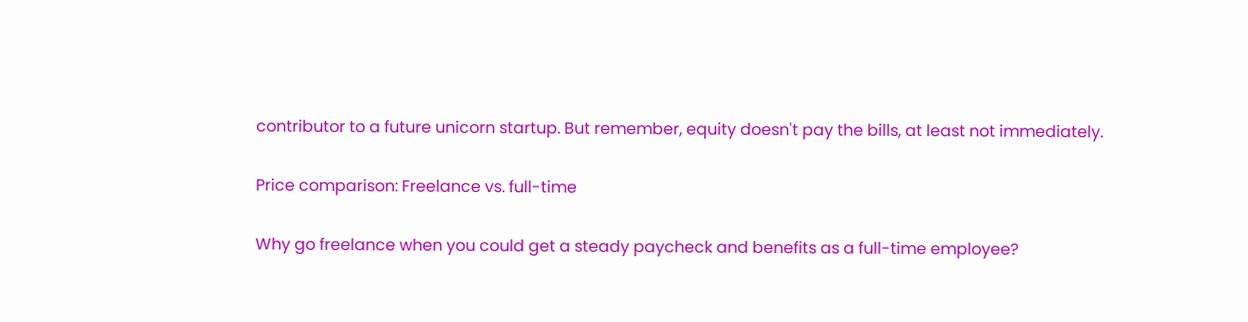contributor to a future unicorn startup. But remember, equity doesn't pay the bills, at least not immediately.

Price comparison: Freelance vs. full-time

Why go freelance when you could get a steady paycheck and benefits as a full-time employee?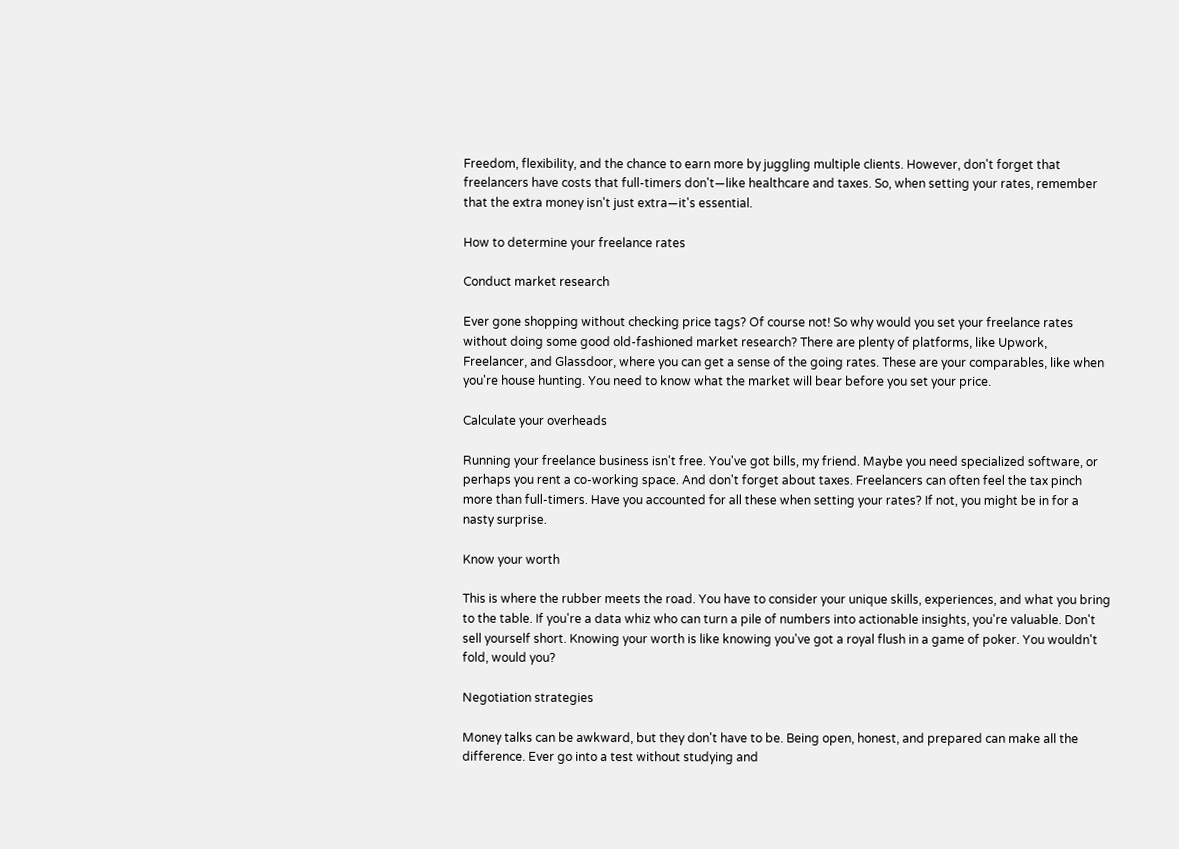Freedom, flexibility, and the chance to earn more by juggling multiple clients. However, don't forget that freelancers have costs that full-timers don't—like healthcare and taxes. So, when setting your rates, remember that the extra money isn't just extra—it's essential.

How to determine your freelance rates

Conduct market research

Ever gone shopping without checking price tags? Of course not! So why would you set your freelance rates without doing some good old-fashioned market research? There are plenty of platforms, like Upwork, Freelancer, and Glassdoor, where you can get a sense of the going rates. These are your comparables, like when you're house hunting. You need to know what the market will bear before you set your price.

Calculate your overheads

Running your freelance business isn't free. You've got bills, my friend. Maybe you need specialized software, or perhaps you rent a co-working space. And don't forget about taxes. Freelancers can often feel the tax pinch more than full-timers. Have you accounted for all these when setting your rates? If not, you might be in for a nasty surprise.

Know your worth

This is where the rubber meets the road. You have to consider your unique skills, experiences, and what you bring to the table. If you're a data whiz who can turn a pile of numbers into actionable insights, you're valuable. Don't sell yourself short. Knowing your worth is like knowing you've got a royal flush in a game of poker. You wouldn't fold, would you?

Negotiation strategies

Money talks can be awkward, but they don't have to be. Being open, honest, and prepared can make all the difference. Ever go into a test without studying and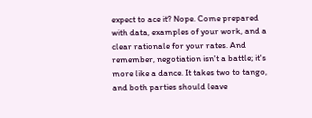expect to ace it? Nope. Come prepared with data, examples of your work, and a clear rationale for your rates. And remember, negotiation isn't a battle; it's more like a dance. It takes two to tango, and both parties should leave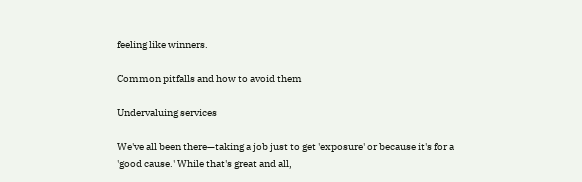feeling like winners.

Common pitfalls and how to avoid them

Undervaluing services

We've all been there—taking a job just to get 'exposure' or because it's for a 'good cause.' While that's great and all,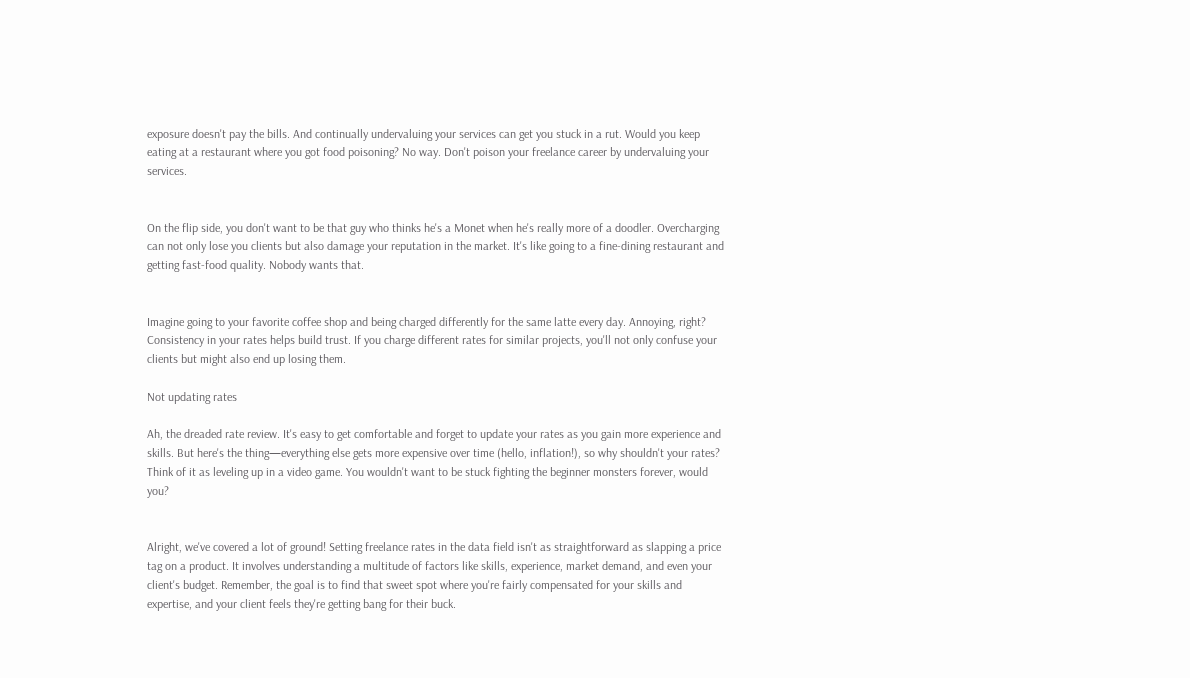exposure doesn't pay the bills. And continually undervaluing your services can get you stuck in a rut. Would you keep eating at a restaurant where you got food poisoning? No way. Don't poison your freelance career by undervaluing your services.


On the flip side, you don't want to be that guy who thinks he's a Monet when he's really more of a doodler. Overcharging can not only lose you clients but also damage your reputation in the market. It's like going to a fine-dining restaurant and getting fast-food quality. Nobody wants that.


Imagine going to your favorite coffee shop and being charged differently for the same latte every day. Annoying, right? Consistency in your rates helps build trust. If you charge different rates for similar projects, you'll not only confuse your clients but might also end up losing them.

Not updating rates

Ah, the dreaded rate review. It's easy to get comfortable and forget to update your rates as you gain more experience and skills. But here's the thing—everything else gets more expensive over time (hello, inflation!), so why shouldn't your rates? Think of it as leveling up in a video game. You wouldn't want to be stuck fighting the beginner monsters forever, would you?


Alright, we've covered a lot of ground! Setting freelance rates in the data field isn't as straightforward as slapping a price tag on a product. It involves understanding a multitude of factors like skills, experience, market demand, and even your client's budget. Remember, the goal is to find that sweet spot where you're fairly compensated for your skills and expertise, and your client feels they're getting bang for their buck.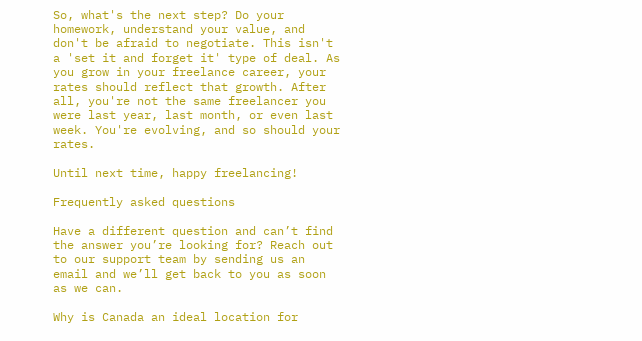So, what's the next step? Do your homework, understand your value, and don't be afraid to negotiate. This isn't a 'set it and forget it' type of deal. As you grow in your freelance career, your rates should reflect that growth. After all, you're not the same freelancer you were last year, last month, or even last week. You're evolving, and so should your rates.

Until next time, happy freelancing!

Frequently asked questions

Have a different question and can’t find the answer you’re looking for? Reach out to our support team by sending us an email and we’ll get back to you as soon as we can.

Why is Canada an ideal location for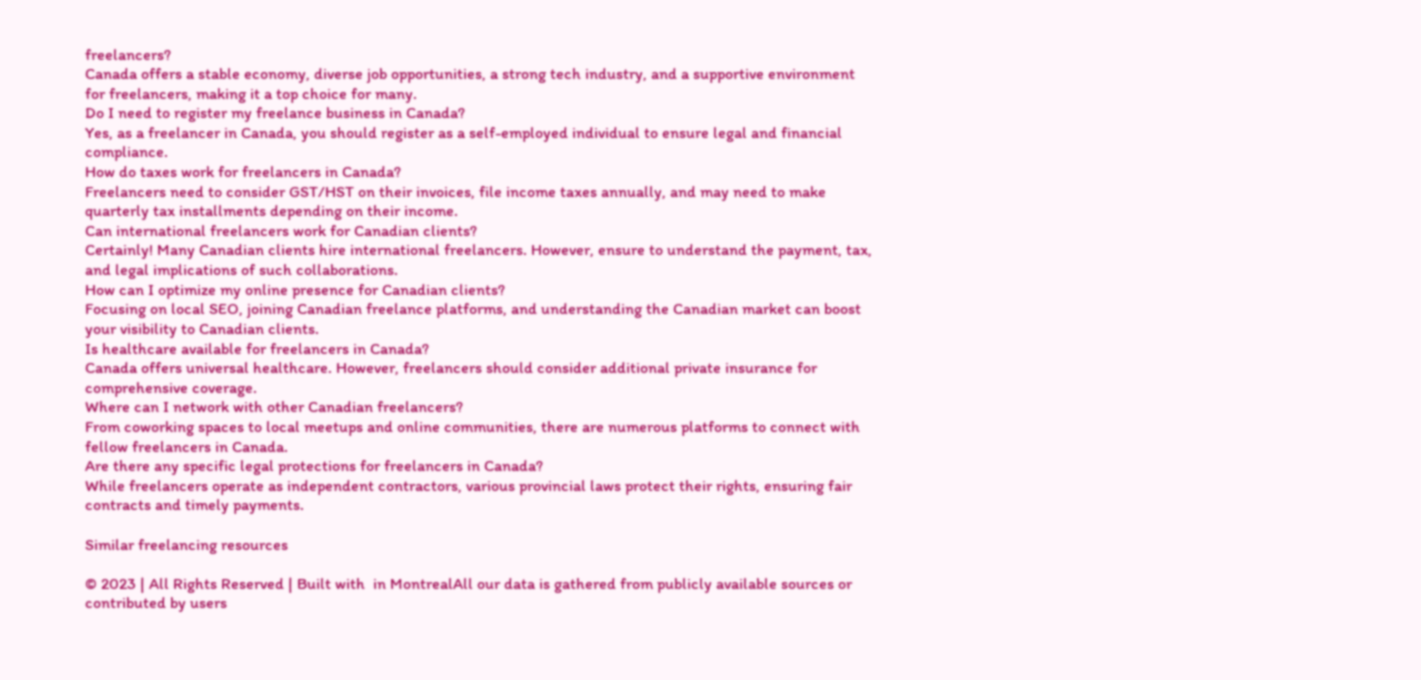freelancers?
Canada offers a stable economy, diverse job opportunities, a strong tech industry, and a supportive environment for freelancers, making it a top choice for many.
Do I need to register my freelance business in Canada?
Yes, as a freelancer in Canada, you should register as a self-employed individual to ensure legal and financial compliance.
How do taxes work for freelancers in Canada?
Freelancers need to consider GST/HST on their invoices, file income taxes annually, and may need to make quarterly tax installments depending on their income.
Can international freelancers work for Canadian clients?
Certainly! Many Canadian clients hire international freelancers. However, ensure to understand the payment, tax, and legal implications of such collaborations.
How can I optimize my online presence for Canadian clients?
Focusing on local SEO, joining Canadian freelance platforms, and understanding the Canadian market can boost your visibility to Canadian clients.
Is healthcare available for freelancers in Canada?
Canada offers universal healthcare. However, freelancers should consider additional private insurance for comprehensive coverage.
Where can I network with other Canadian freelancers?
From coworking spaces to local meetups and online communities, there are numerous platforms to connect with fellow freelancers in Canada.
Are there any specific legal protections for freelancers in Canada?
While freelancers operate as independent contractors, various provincial laws protect their rights, ensuring fair contracts and timely payments.

Similar freelancing resources

© 2023 | All Rights Reserved | Built with  in MontrealAll our data is gathered from publicly available sources or contributed by users